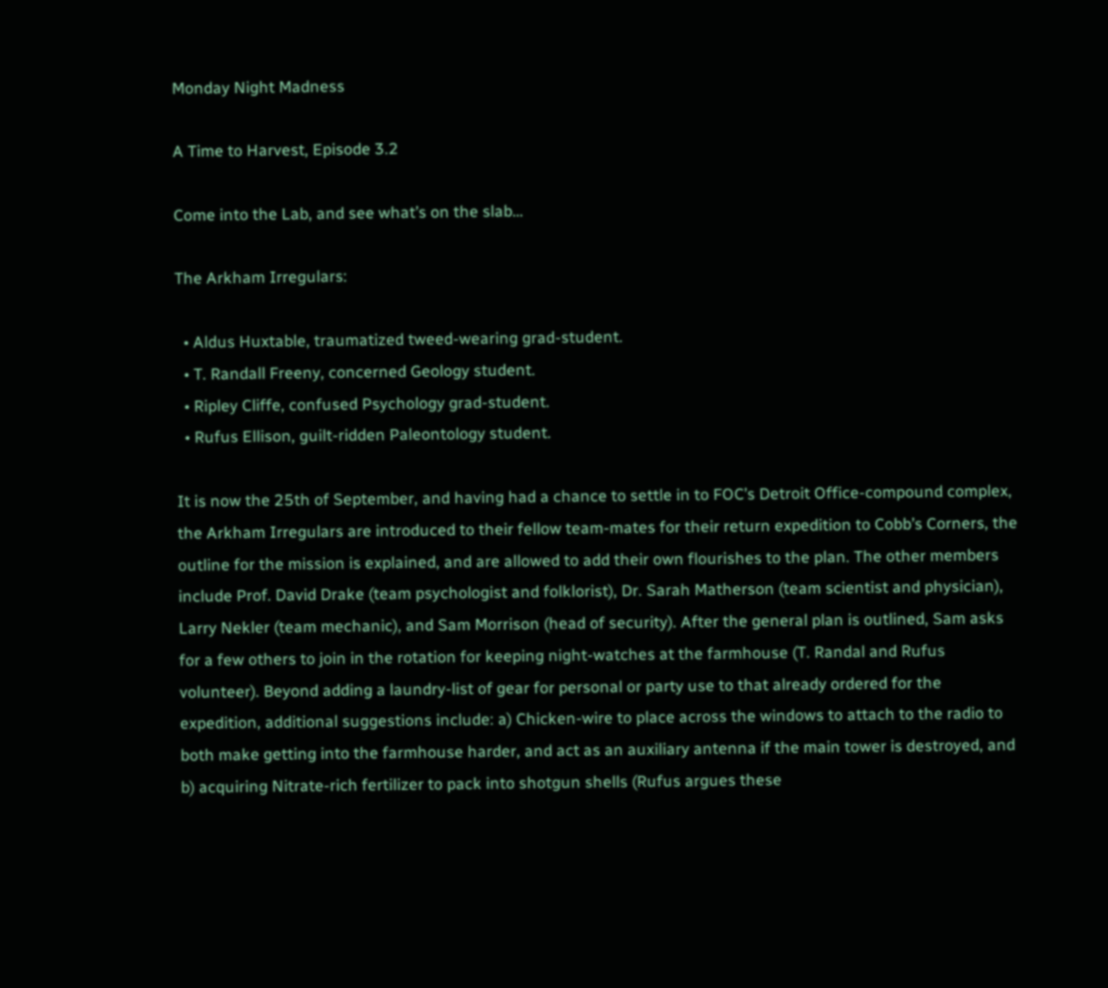Monday Night Madness

A Time to Harvest, Episode 3.2

Come into the Lab, and see what’s on the slab…

The Arkham Irregulars:

  • Aldus Huxtable, traumatized tweed-wearing grad-student.
  • T. Randall Freeny, concerned Geology student.
  • Ripley Cliffe, confused Psychology grad-student.
  • Rufus Ellison, guilt-ridden Paleontology student.

It is now the 25th of September, and having had a chance to settle in to FOC’s Detroit Office-compound complex, the Arkham Irregulars are introduced to their fellow team-mates for their return expedition to Cobb’s Corners, the outline for the mission is explained, and are allowed to add their own flourishes to the plan. The other members include Prof. David Drake (team psychologist and folklorist), Dr. Sarah Matherson (team scientist and physician), Larry Nekler (team mechanic), and Sam Morrison (head of security). After the general plan is outlined, Sam asks for a few others to join in the rotation for keeping night-watches at the farmhouse (T. Randal and Rufus volunteer). Beyond adding a laundry-list of gear for personal or party use to that already ordered for the expedition, additional suggestions include: a) Chicken-wire to place across the windows to attach to the radio to both make getting into the farmhouse harder, and act as an auxiliary antenna if the main tower is destroyed, and b) acquiring Nitrate-rich fertilizer to pack into shotgun shells (Rufus argues these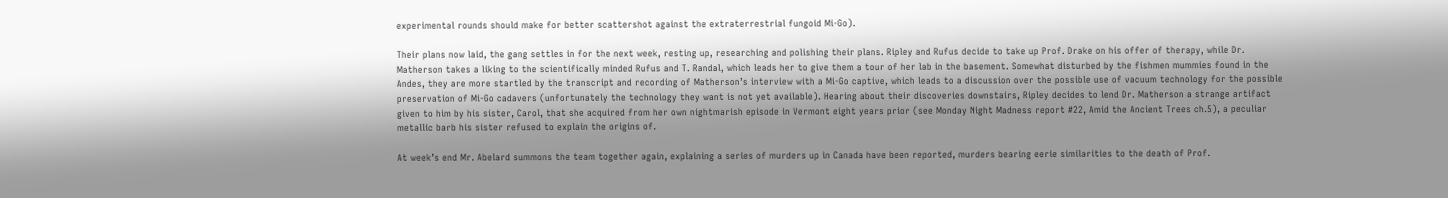experimental rounds should make for better scattershot against the extraterrestrial fungoid Mi-Go).

Their plans now laid, the gang settles in for the next week, resting up, researching and polishing their plans. Ripley and Rufus decide to take up Prof. Drake on his offer of therapy, while Dr. Matherson takes a liking to the scientifically minded Rufus and T. Randal, which leads her to give them a tour of her lab in the basement. Somewhat disturbed by the fishmen mummies found in the Andes, they are more startled by the transcript and recording of Matherson’s interview with a Mi-Go captive, which leads to a discussion over the possible use of vacuum technology for the possible preservation of Mi-Go cadavers (unfortunately the technology they want is not yet available). Hearing about their discoveries downstairs, Ripley decides to lend Dr. Matherson a strange artifact given to him by his sister, Carol, that she acquired from her own nightmarish episode in Vermont eight years prior (see Monday Night Madness report #22, Amid the Ancient Trees ch.5), a peculiar metallic barb his sister refused to explain the origins of.

At week’s end Mr. Abelard summons the team together again, explaining a series of murders up in Canada have been reported, murders bearing eerie similarities to the death of Prof.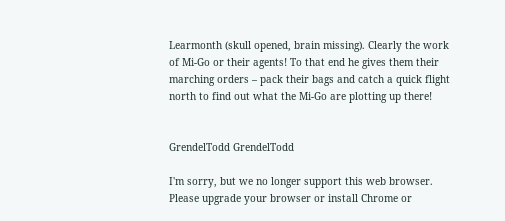Learmonth (skull opened, brain missing). Clearly the work of Mi-Go or their agents! To that end he gives them their marching orders – pack their bags and catch a quick flight north to find out what the Mi-Go are plotting up there!


GrendelTodd GrendelTodd

I'm sorry, but we no longer support this web browser. Please upgrade your browser or install Chrome or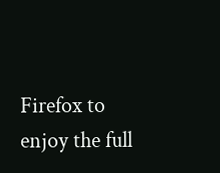Firefox to enjoy the full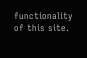functionality of this site.